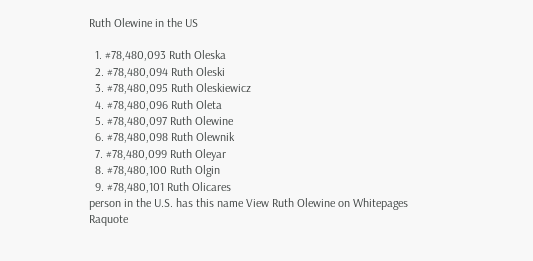Ruth Olewine in the US

  1. #78,480,093 Ruth Oleska
  2. #78,480,094 Ruth Oleski
  3. #78,480,095 Ruth Oleskiewicz
  4. #78,480,096 Ruth Oleta
  5. #78,480,097 Ruth Olewine
  6. #78,480,098 Ruth Olewnik
  7. #78,480,099 Ruth Oleyar
  8. #78,480,100 Ruth Olgin
  9. #78,480,101 Ruth Olicares
person in the U.S. has this name View Ruth Olewine on Whitepages Raquote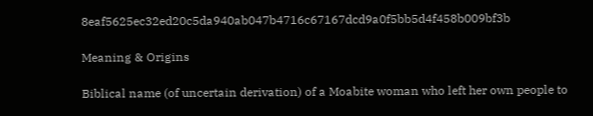8eaf5625ec32ed20c5da940ab047b4716c67167dcd9a0f5bb5d4f458b009bf3b

Meaning & Origins

Biblical name (of uncertain derivation) of a Moabite woman who left her own people to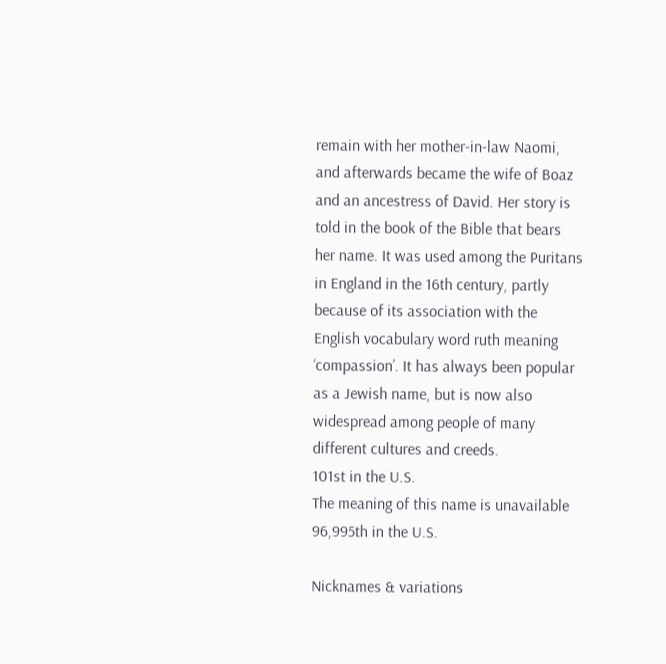remain with her mother-in-law Naomi, and afterwards became the wife of Boaz and an ancestress of David. Her story is told in the book of the Bible that bears her name. It was used among the Puritans in England in the 16th century, partly because of its association with the English vocabulary word ruth meaning ‘compassion’. It has always been popular as a Jewish name, but is now also widespread among people of many different cultures and creeds.
101st in the U.S.
The meaning of this name is unavailable
96,995th in the U.S.

Nicknames & variations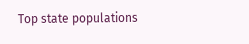Top state populations